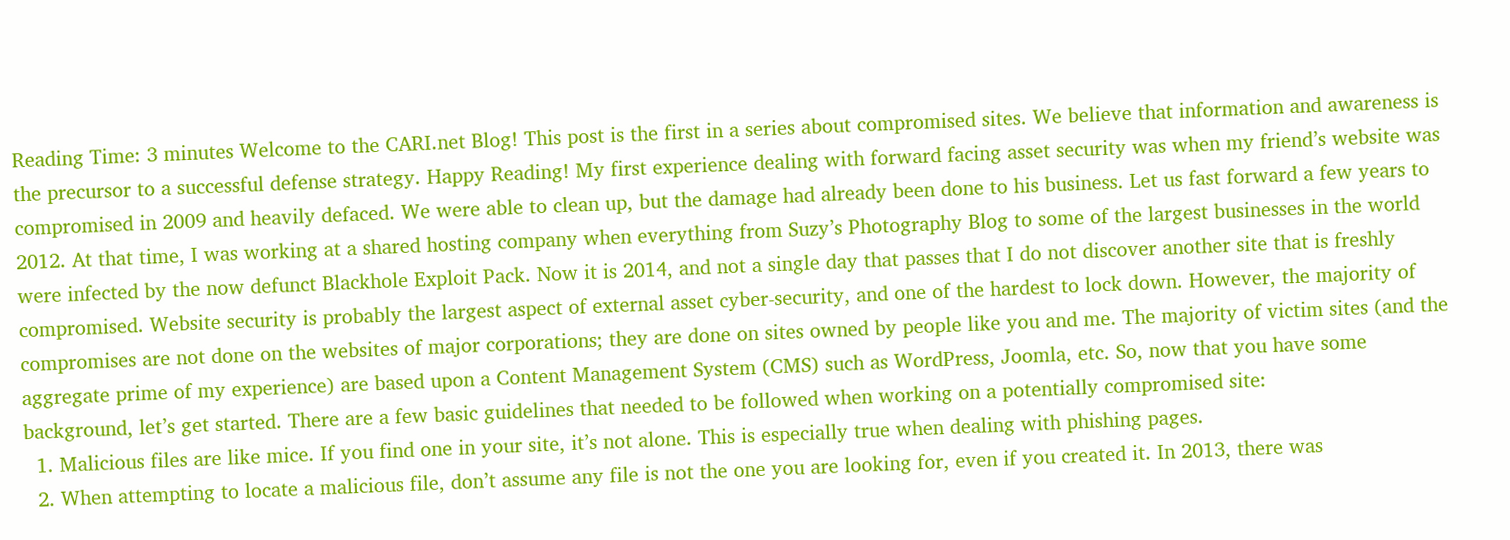Reading Time: 3 minutes Welcome to the CARI.net Blog! This post is the first in a series about compromised sites. We believe that information and awareness is the precursor to a successful defense strategy. Happy Reading! My first experience dealing with forward facing asset security was when my friend’s website was compromised in 2009 and heavily defaced. We were able to clean up, but the damage had already been done to his business. Let us fast forward a few years to 2012. At that time, I was working at a shared hosting company when everything from Suzy’s Photography Blog to some of the largest businesses in the world were infected by the now defunct Blackhole Exploit Pack. Now it is 2014, and not a single day that passes that I do not discover another site that is freshly compromised. Website security is probably the largest aspect of external asset cyber-security, and one of the hardest to lock down. However, the majority of compromises are not done on the websites of major corporations; they are done on sites owned by people like you and me. The majority of victim sites (and the aggregate prime of my experience) are based upon a Content Management System (CMS) such as WordPress, Joomla, etc. So, now that you have some background, let’s get started. There are a few basic guidelines that needed to be followed when working on a potentially compromised site:
  1. Malicious files are like mice. If you find one in your site, it’s not alone. This is especially true when dealing with phishing pages.
  2. When attempting to locate a malicious file, don’t assume any file is not the one you are looking for, even if you created it. In 2013, there was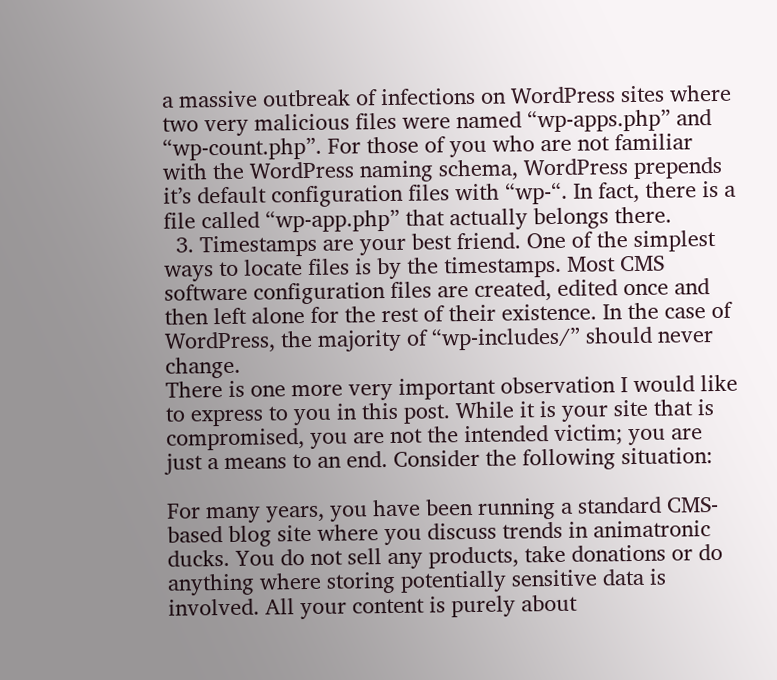a massive outbreak of infections on WordPress sites where two very malicious files were named “wp-apps.php” and “wp-count.php”. For those of you who are not familiar with the WordPress naming schema, WordPress prepends it’s default configuration files with “wp-“. In fact, there is a file called “wp-app.php” that actually belongs there.
  3. Timestamps are your best friend. One of the simplest ways to locate files is by the timestamps. Most CMS software configuration files are created, edited once and then left alone for the rest of their existence. In the case of WordPress, the majority of “wp-includes/” should never change.
There is one more very important observation I would like to express to you in this post. While it is your site that is compromised, you are not the intended victim; you are just a means to an end. Consider the following situation:

For many years, you have been running a standard CMS-based blog site where you discuss trends in animatronic ducks. You do not sell any products, take donations or do anything where storing potentially sensitive data is involved. All your content is purely about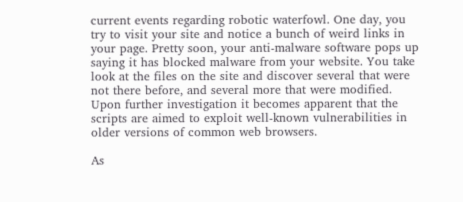current events regarding robotic waterfowl. One day, you try to visit your site and notice a bunch of weird links in your page. Pretty soon, your anti-malware software pops up saying it has blocked malware from your website. You take look at the files on the site and discover several that were not there before, and several more that were modified. Upon further investigation it becomes apparent that the scripts are aimed to exploit well-known vulnerabilities in older versions of common web browsers.

As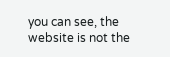you can see, the website is not the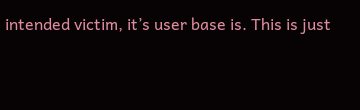intended victim, it’s user base is. This is just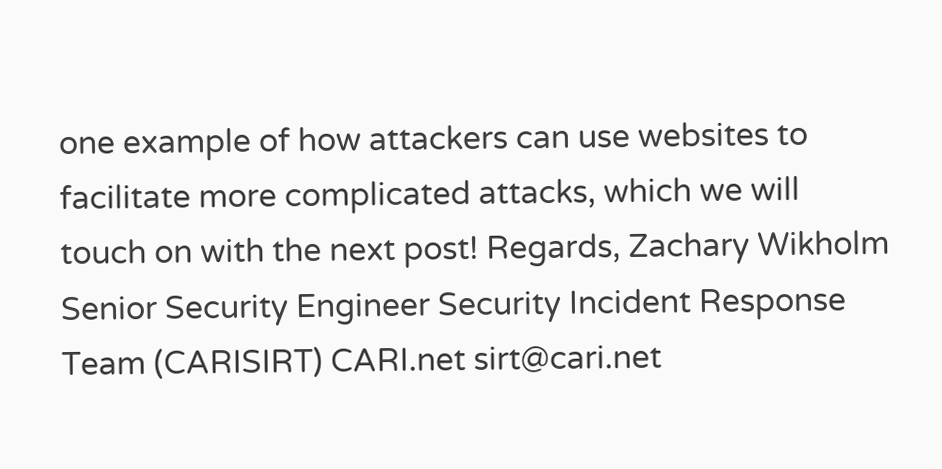one example of how attackers can use websites to facilitate more complicated attacks, which we will touch on with the next post! Regards, Zachary Wikholm Senior Security Engineer Security Incident Response Team (CARISIRT) CARI.net sirt@cari.net